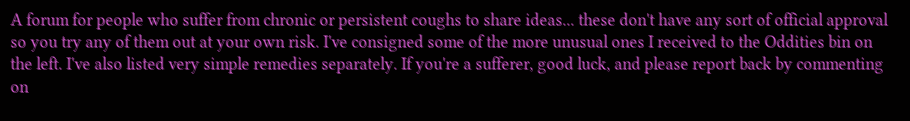A forum for people who suffer from chronic or persistent coughs to share ideas... these don't have any sort of official approval so you try any of them out at your own risk. I've consigned some of the more unusual ones I received to the Oddities bin on the left. I've also listed very simple remedies separately. If you're a sufferer, good luck, and please report back by commenting on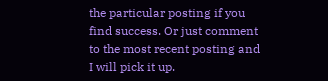the particular posting if you find success. Or just comment to the most recent posting and I will pick it up.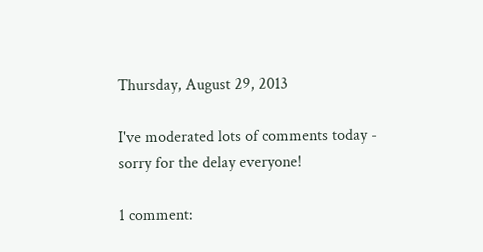Thursday, August 29, 2013

I've moderated lots of comments today - sorry for the delay everyone!

1 comment: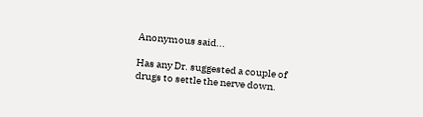Anonymous said...

Has any Dr. suggested a couple of drugs to settle the nerve down.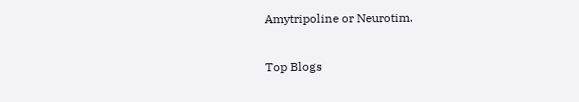Amytripoline or Neurotim.

Top Blogs